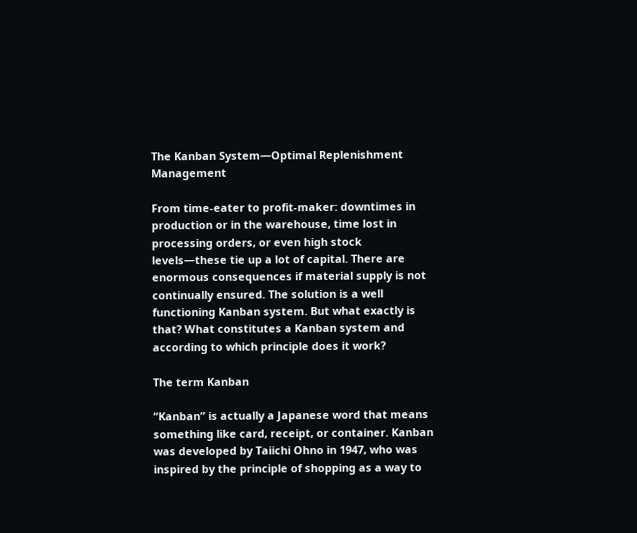The Kanban System—Optimal Replenishment Management

From time-eater to profit-maker: downtimes in production or in the warehouse, time lost in processing orders, or even high stock levels—these tie up a lot of capital. There are enormous consequences if material supply is not continually ensured. The solution is a well functioning Kanban system. But what exactly is that? What constitutes a Kanban system and according to which principle does it work?

The term Kanban

“Kanban” is actually a Japanese word that means something like card, receipt, or container. Kanban was developed by Taiichi Ohno in 1947, who was inspired by the principle of shopping as a way to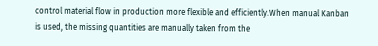control material flow in production more flexible and efficiently.When manual Kanban is used, the missing quantities are manually taken from the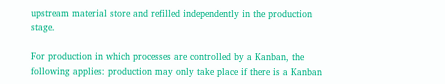upstream material store and refilled independently in the production stage.

For production in which processes are controlled by a Kanban, the following applies: production may only take place if there is a Kanban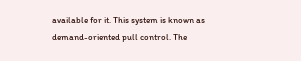available for it. This system is known as demand-oriented pull control. The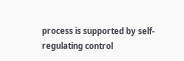process is supported by self-regulating control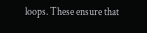loops. These ensure that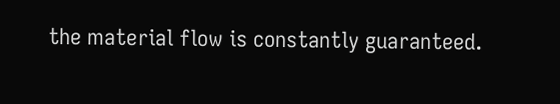the material flow is constantly guaranteed.